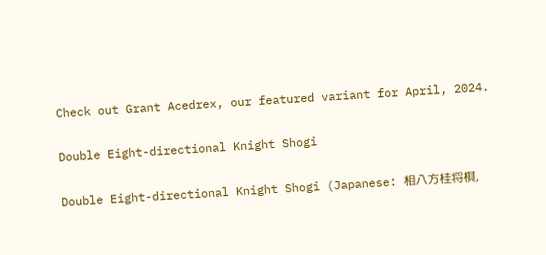Check out Grant Acedrex, our featured variant for April, 2024.

Double Eight-directional Knight Shogi

Double Eight-directional Knight Shogi (Japanese: 相八方桂将棋,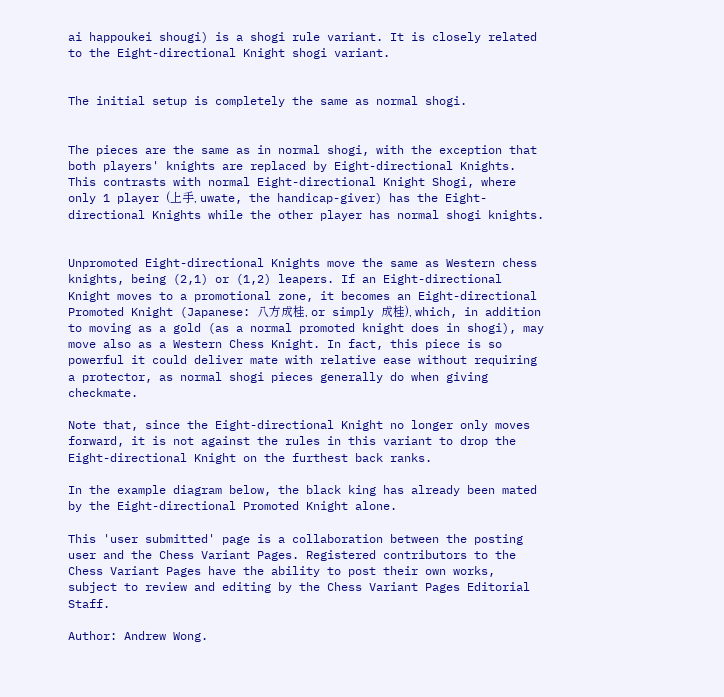ai happoukei shougi) is a shogi rule variant. It is closely related to the Eight-directional Knight shogi variant.


The initial setup is completely the same as normal shogi.


The pieces are the same as in normal shogi, with the exception that both players' knights are replaced by Eight-directional Knights. This contrasts with normal Eight-directional Knight Shogi, where only 1 player (上手, uwate, the handicap-giver) has the Eight-directional Knights while the other player has normal shogi knights.


Unpromoted Eight-directional Knights move the same as Western chess knights, being (2,1) or (1,2) leapers. If an Eight-directional Knight moves to a promotional zone, it becomes an Eight-directional Promoted Knight (Japanese: 八方成桂, or simply 成桂), which, in addition to moving as a gold (as a normal promoted knight does in shogi), may move also as a Western Chess Knight. In fact, this piece is so powerful it could deliver mate with relative ease without requiring a protector, as normal shogi pieces generally do when giving checkmate.

Note that, since the Eight-directional Knight no longer only moves forward, it is not against the rules in this variant to drop the Eight-directional Knight on the furthest back ranks.

In the example diagram below, the black king has already been mated by the Eight-directional Promoted Knight alone.

This 'user submitted' page is a collaboration between the posting user and the Chess Variant Pages. Registered contributors to the Chess Variant Pages have the ability to post their own works, subject to review and editing by the Chess Variant Pages Editorial Staff.

Author: Andrew Wong.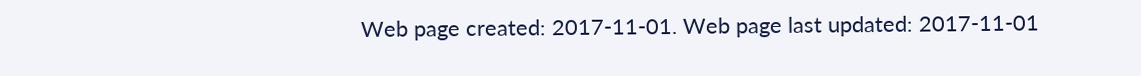Web page created: 2017-11-01. Web page last updated: 2017-11-01